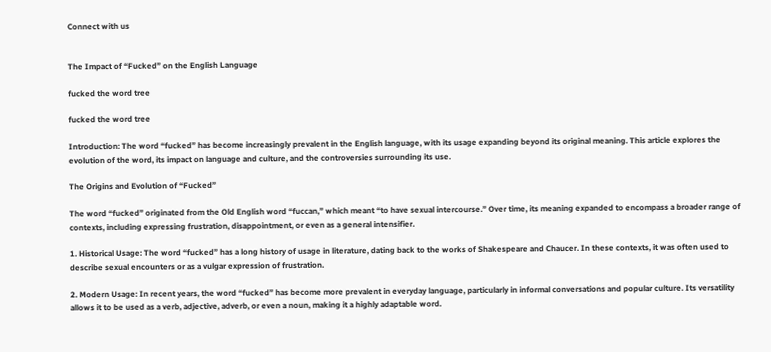Connect with us


The Impact of “Fucked” on the English Language

fucked the word tree

fucked the word tree

Introduction: The word “fucked” has become increasingly prevalent in the English language, with its usage expanding beyond its original meaning. This article explores the evolution of the word, its impact on language and culture, and the controversies surrounding its use.

The Origins and Evolution of “Fucked”

The word “fucked” originated from the Old English word “fuccan,” which meant “to have sexual intercourse.” Over time, its meaning expanded to encompass a broader range of contexts, including expressing frustration, disappointment, or even as a general intensifier.

1. Historical Usage: The word “fucked” has a long history of usage in literature, dating back to the works of Shakespeare and Chaucer. In these contexts, it was often used to describe sexual encounters or as a vulgar expression of frustration.

2. Modern Usage: In recent years, the word “fucked” has become more prevalent in everyday language, particularly in informal conversations and popular culture. Its versatility allows it to be used as a verb, adjective, adverb, or even a noun, making it a highly adaptable word.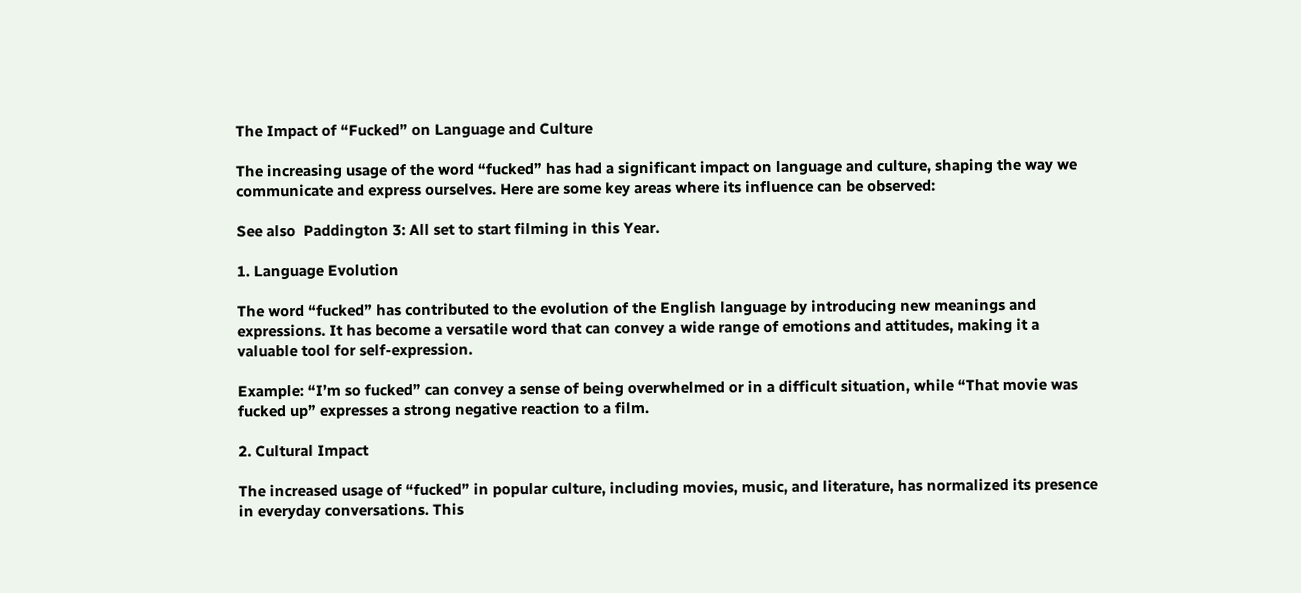The Impact of “Fucked” on Language and Culture

The increasing usage of the word “fucked” has had a significant impact on language and culture, shaping the way we communicate and express ourselves. Here are some key areas where its influence can be observed:

See also  Paddington 3: All set to start filming in this Year.

1. Language Evolution

The word “fucked” has contributed to the evolution of the English language by introducing new meanings and expressions. It has become a versatile word that can convey a wide range of emotions and attitudes, making it a valuable tool for self-expression.

Example: “I’m so fucked” can convey a sense of being overwhelmed or in a difficult situation, while “That movie was fucked up” expresses a strong negative reaction to a film.

2. Cultural Impact

The increased usage of “fucked” in popular culture, including movies, music, and literature, has normalized its presence in everyday conversations. This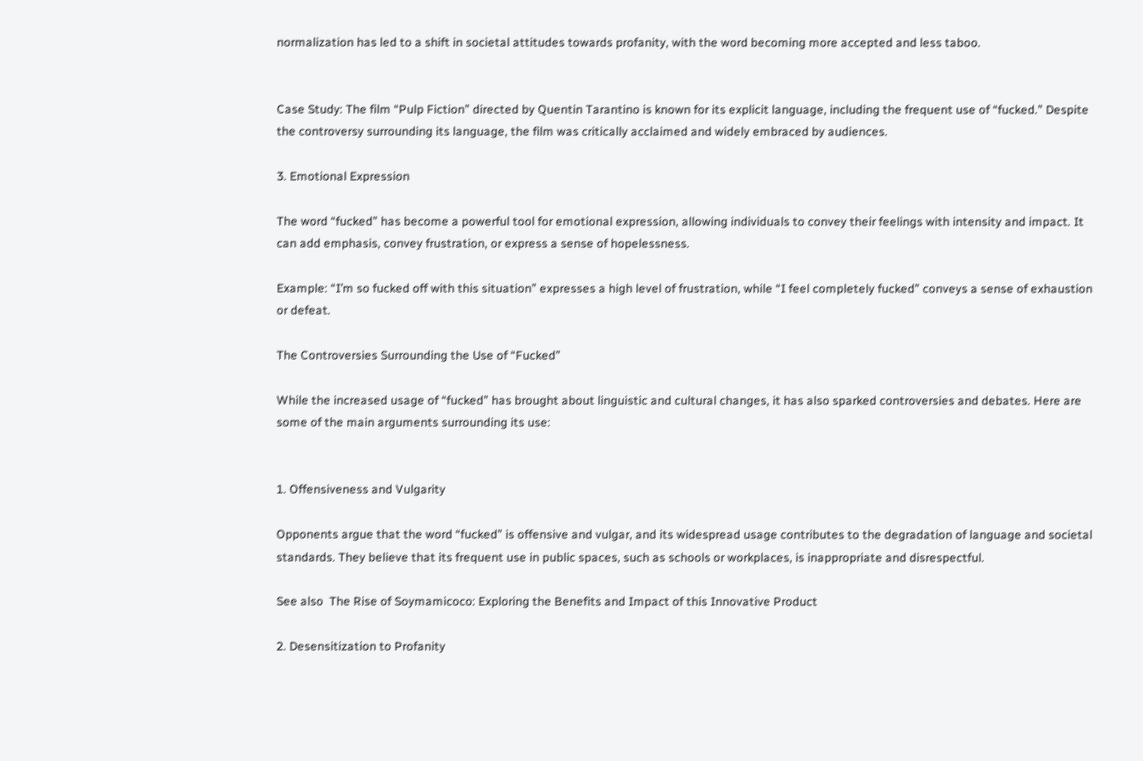normalization has led to a shift in societal attitudes towards profanity, with the word becoming more accepted and less taboo.


Case Study: The film “Pulp Fiction” directed by Quentin Tarantino is known for its explicit language, including the frequent use of “fucked.” Despite the controversy surrounding its language, the film was critically acclaimed and widely embraced by audiences.

3. Emotional Expression

The word “fucked” has become a powerful tool for emotional expression, allowing individuals to convey their feelings with intensity and impact. It can add emphasis, convey frustration, or express a sense of hopelessness.

Example: “I’m so fucked off with this situation” expresses a high level of frustration, while “I feel completely fucked” conveys a sense of exhaustion or defeat.

The Controversies Surrounding the Use of “Fucked”

While the increased usage of “fucked” has brought about linguistic and cultural changes, it has also sparked controversies and debates. Here are some of the main arguments surrounding its use:


1. Offensiveness and Vulgarity

Opponents argue that the word “fucked” is offensive and vulgar, and its widespread usage contributes to the degradation of language and societal standards. They believe that its frequent use in public spaces, such as schools or workplaces, is inappropriate and disrespectful.

See also  The Rise of Soymamicoco: Exploring the Benefits and Impact of this Innovative Product

2. Desensitization to Profanity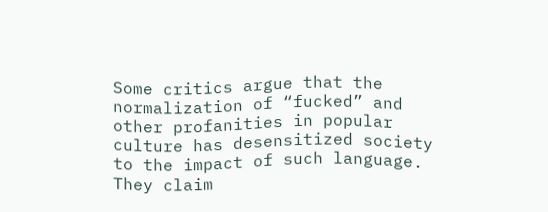Some critics argue that the normalization of “fucked” and other profanities in popular culture has desensitized society to the impact of such language. They claim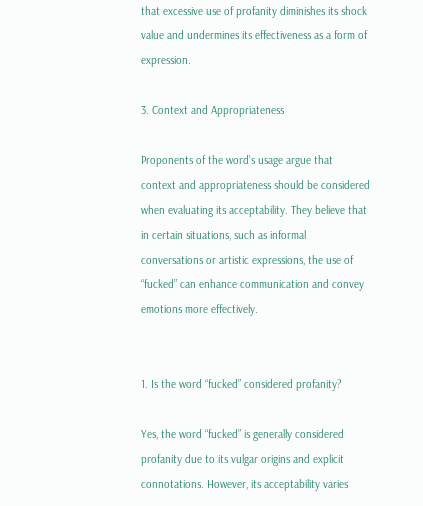that excessive use of profanity diminishes its shock value and undermines its effectiveness as a form of expression.

3. Context and Appropriateness

Proponents of the word’s usage argue that context and appropriateness should be considered when evaluating its acceptability. They believe that in certain situations, such as informal conversations or artistic expressions, the use of “fucked” can enhance communication and convey emotions more effectively.


1. Is the word “fucked” considered profanity?

Yes, the word “fucked” is generally considered profanity due to its vulgar origins and explicit connotations. However, its acceptability varies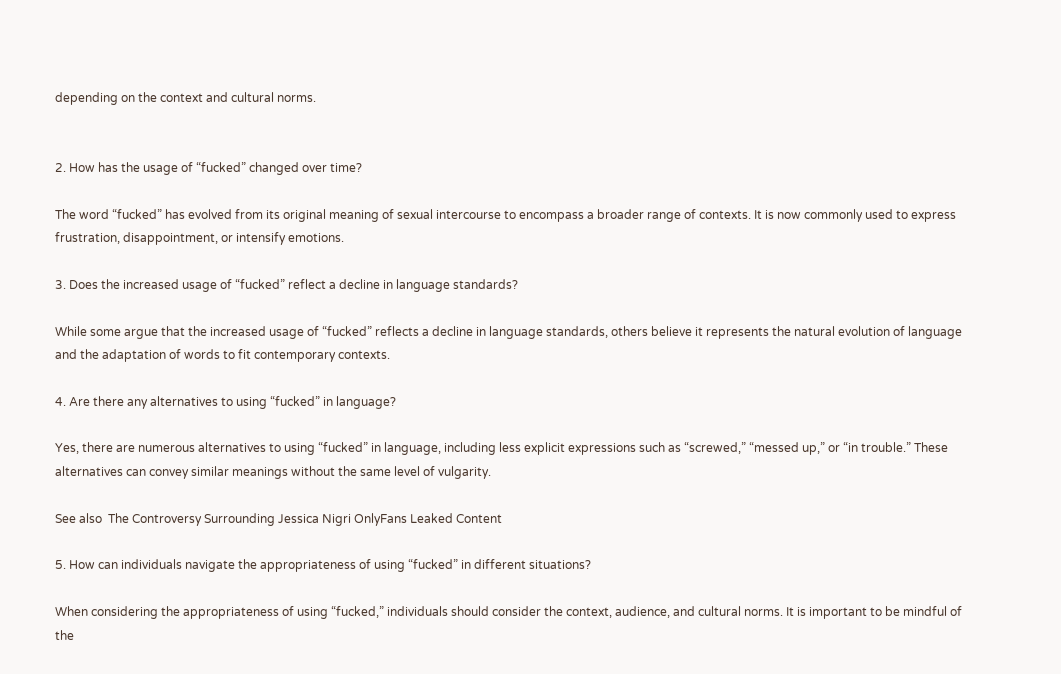depending on the context and cultural norms.


2. How has the usage of “fucked” changed over time?

The word “fucked” has evolved from its original meaning of sexual intercourse to encompass a broader range of contexts. It is now commonly used to express frustration, disappointment, or intensify emotions.

3. Does the increased usage of “fucked” reflect a decline in language standards?

While some argue that the increased usage of “fucked” reflects a decline in language standards, others believe it represents the natural evolution of language and the adaptation of words to fit contemporary contexts.

4. Are there any alternatives to using “fucked” in language?

Yes, there are numerous alternatives to using “fucked” in language, including less explicit expressions such as “screwed,” “messed up,” or “in trouble.” These alternatives can convey similar meanings without the same level of vulgarity.

See also  The Controversy Surrounding Jessica Nigri OnlyFans Leaked Content

5. How can individuals navigate the appropriateness of using “fucked” in different situations?

When considering the appropriateness of using “fucked,” individuals should consider the context, audience, and cultural norms. It is important to be mindful of the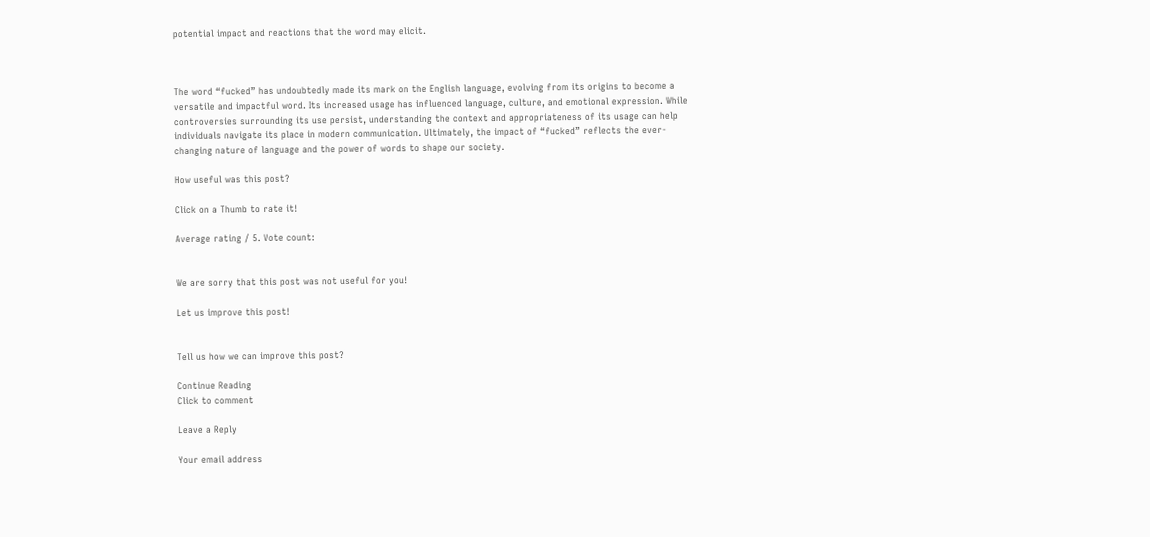potential impact and reactions that the word may elicit.



The word “fucked” has undoubtedly made its mark on the English language, evolving from its origins to become a versatile and impactful word. Its increased usage has influenced language, culture, and emotional expression. While controversies surrounding its use persist, understanding the context and appropriateness of its usage can help individuals navigate its place in modern communication. Ultimately, the impact of “fucked” reflects the ever-changing nature of language and the power of words to shape our society.

How useful was this post?

Click on a Thumb to rate it!

Average rating / 5. Vote count:


We are sorry that this post was not useful for you!

Let us improve this post!


Tell us how we can improve this post?

Continue Reading
Click to comment

Leave a Reply

Your email address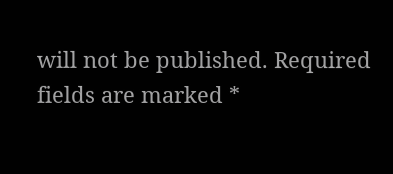will not be published. Required fields are marked *